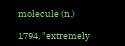molecule (n.)

1794, "extremely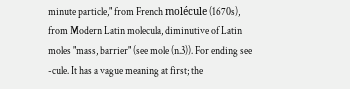minute particle," from French molécule (1670s), from Modern Latin molecula, diminutive of Latin moles "mass, barrier" (see mole (n.3)). For ending see -cule. It has a vague meaning at first; the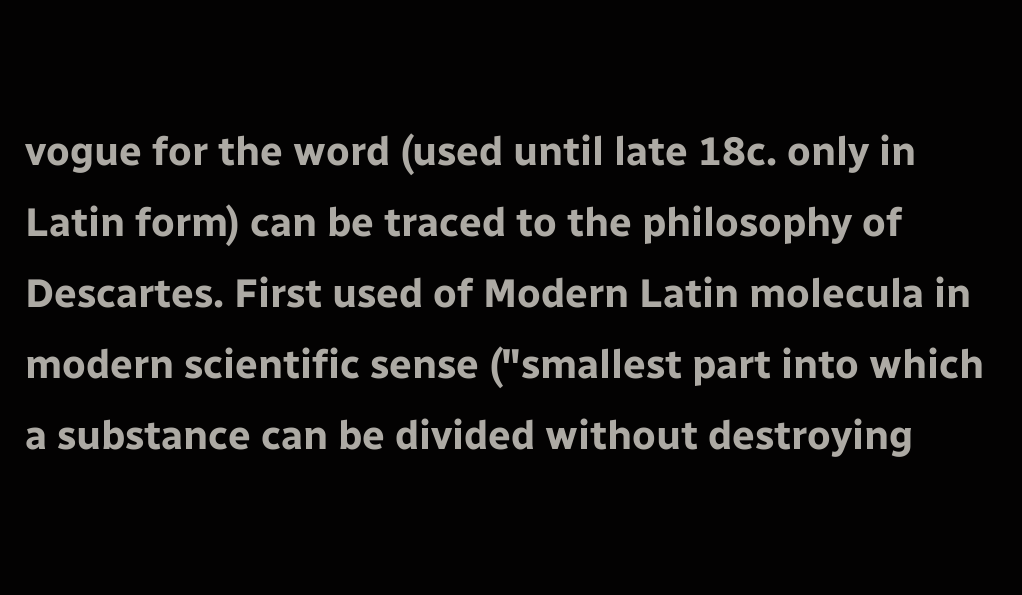vogue for the word (used until late 18c. only in Latin form) can be traced to the philosophy of Descartes. First used of Modern Latin molecula in modern scientific sense ("smallest part into which a substance can be divided without destroying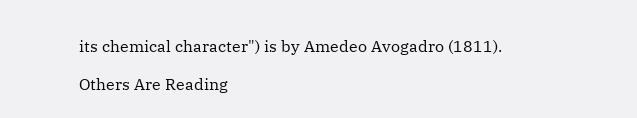its chemical character") is by Amedeo Avogadro (1811).

Others Are Reading